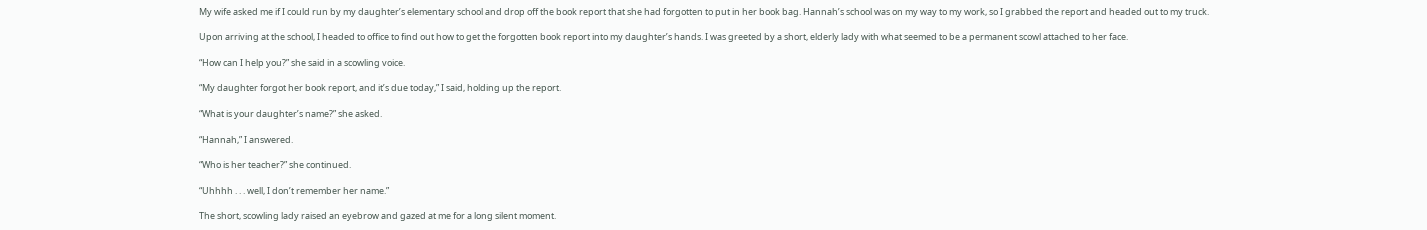My wife asked me if I could run by my daughter’s elementary school and drop off the book report that she had forgotten to put in her book bag. Hannah’s school was on my way to my work, so I grabbed the report and headed out to my truck.

Upon arriving at the school, I headed to office to find out how to get the forgotten book report into my daughter’s hands. I was greeted by a short, elderly lady with what seemed to be a permanent scowl attached to her face.

“How can I help you?” she said in a scowling voice.

“My daughter forgot her book report, and it’s due today,” I said, holding up the report.

“What is your daughter’s name?” she asked.

“Hannah,” I answered.

“Who is her teacher?” she continued.

“Uhhhh . . . well, I don’t remember her name.”

The short, scowling lady raised an eyebrow and gazed at me for a long silent moment.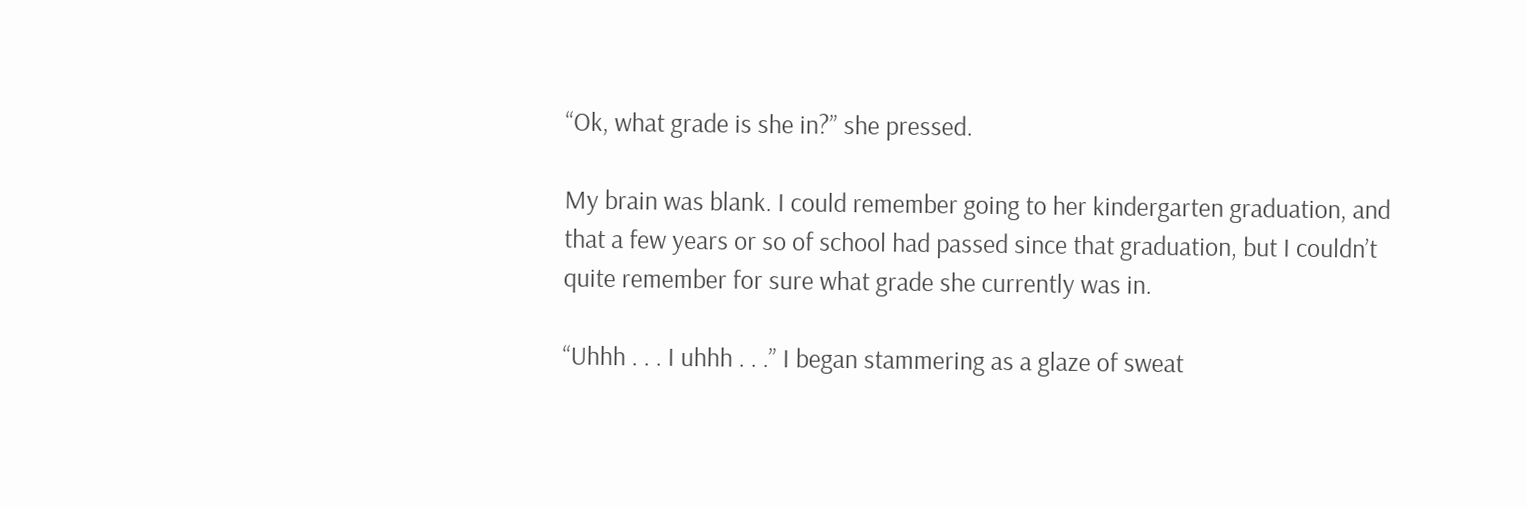“Ok, what grade is she in?” she pressed.

My brain was blank. I could remember going to her kindergarten graduation, and that a few years or so of school had passed since that graduation, but I couldn’t quite remember for sure what grade she currently was in.

“Uhhh . . . I uhhh . . .” I began stammering as a glaze of sweat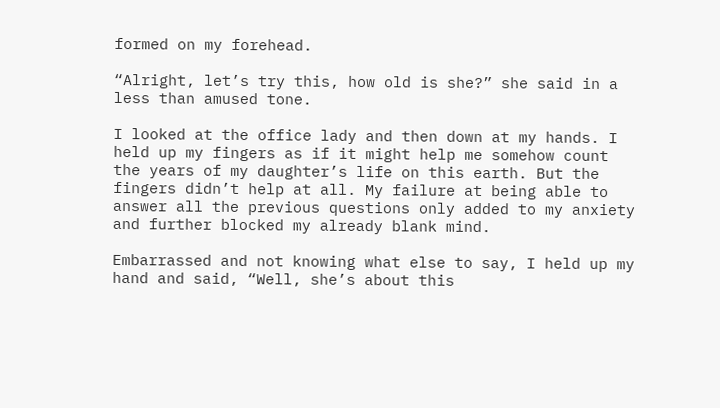formed on my forehead.

“Alright, let’s try this, how old is she?” she said in a less than amused tone.

I looked at the office lady and then down at my hands. I held up my fingers as if it might help me somehow count the years of my daughter’s life on this earth. But the fingers didn’t help at all. My failure at being able to answer all the previous questions only added to my anxiety and further blocked my already blank mind.

Embarrassed and not knowing what else to say, I held up my hand and said, “Well, she’s about this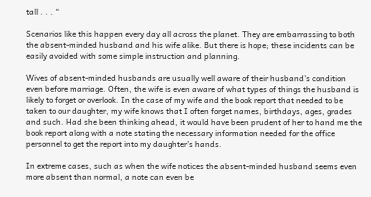tall . . . “

Scenarios like this happen every day all across the planet. They are embarrassing to both the absent-minded husband and his wife alike. But there is hope; these incidents can be easily avoided with some simple instruction and planning.

Wives of absent-minded husbands are usually well aware of their husband’s condition even before marriage. Often, the wife is even aware of what types of things the husband is likely to forget or overlook. In the case of my wife and the book report that needed to be taken to our daughter, my wife knows that I often forget names, birthdays, ages, grades and such. Had she been thinking ahead, it would have been prudent of her to hand me the book report along with a note stating the necessary information needed for the office personnel to get the report into my daughter’s hands.

In extreme cases, such as when the wife notices the absent-minded husband seems even more absent than normal, a note can even be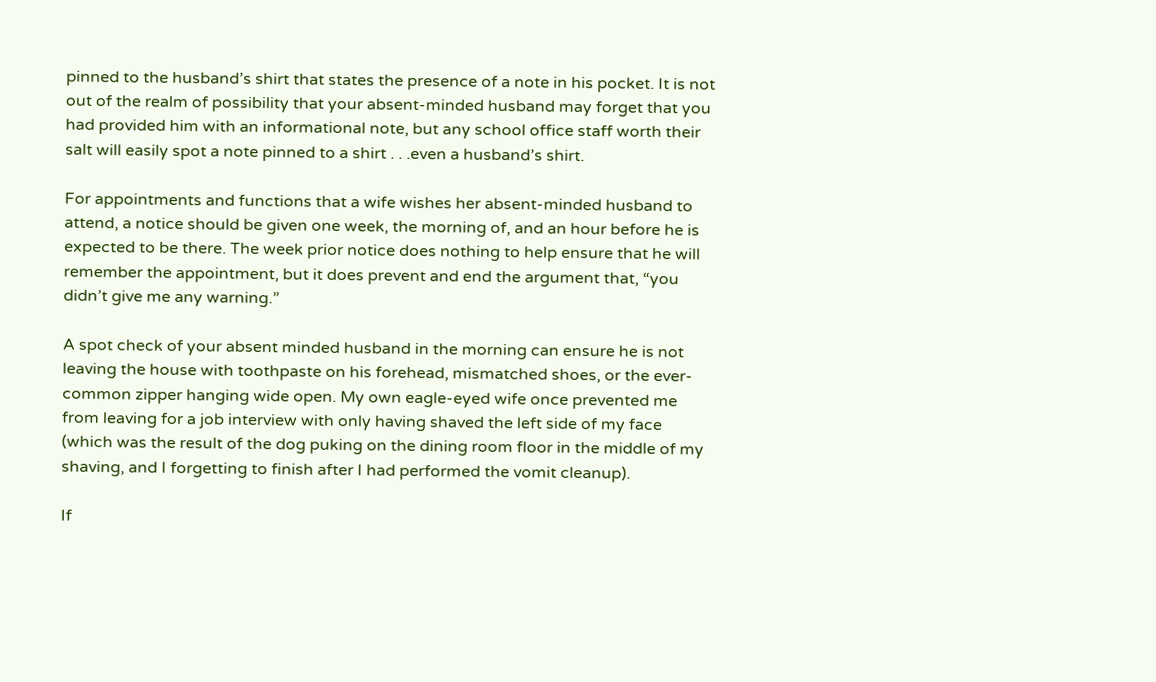pinned to the husband’s shirt that states the presence of a note in his pocket. It is not out of the realm of possibility that your absent-minded husband may forget that you had provided him with an informational note, but any school office staff worth their salt will easily spot a note pinned to a shirt . . .even a husband’s shirt.

For appointments and functions that a wife wishes her absent-minded husband to attend, a notice should be given one week, the morning of, and an hour before he is expected to be there. The week prior notice does nothing to help ensure that he will remember the appointment, but it does prevent and end the argument that, “you didn’t give me any warning.”

A spot check of your absent minded husband in the morning can ensure he is not leaving the house with toothpaste on his forehead, mismatched shoes, or the ever-common zipper hanging wide open. My own eagle-eyed wife once prevented me from leaving for a job interview with only having shaved the left side of my face (which was the result of the dog puking on the dining room floor in the middle of my shaving, and I forgetting to finish after I had performed the vomit cleanup).

If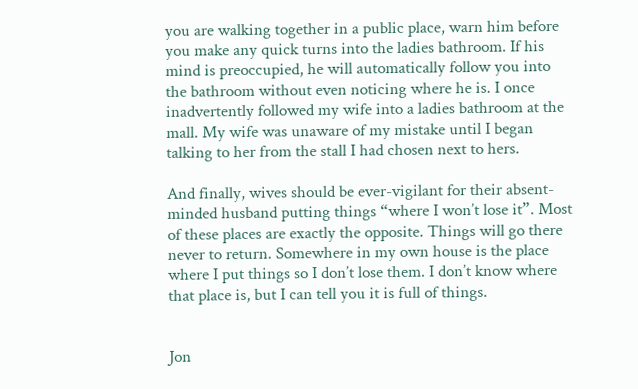you are walking together in a public place, warn him before you make any quick turns into the ladies bathroom. If his mind is preoccupied, he will automatically follow you into the bathroom without even noticing where he is. I once inadvertently followed my wife into a ladies bathroom at the mall. My wife was unaware of my mistake until I began talking to her from the stall I had chosen next to hers.

And finally, wives should be ever-vigilant for their absent-minded husband putting things “where I won’t lose it”. Most of these places are exactly the opposite. Things will go there never to return. Somewhere in my own house is the place where I put things so I don’t lose them. I don’t know where that place is, but I can tell you it is full of things.


Jon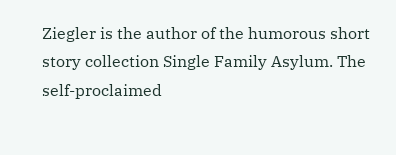Ziegler is the author of the humorous short story collection Single Family Asylum. The self-proclaimed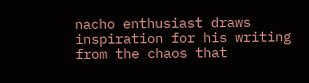nacho enthusiast draws inspiration for his writing from the chaos that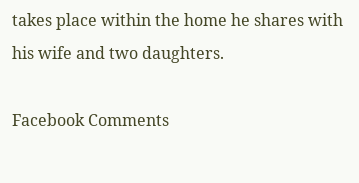takes place within the home he shares with his wife and two daughters.

Facebook Comments